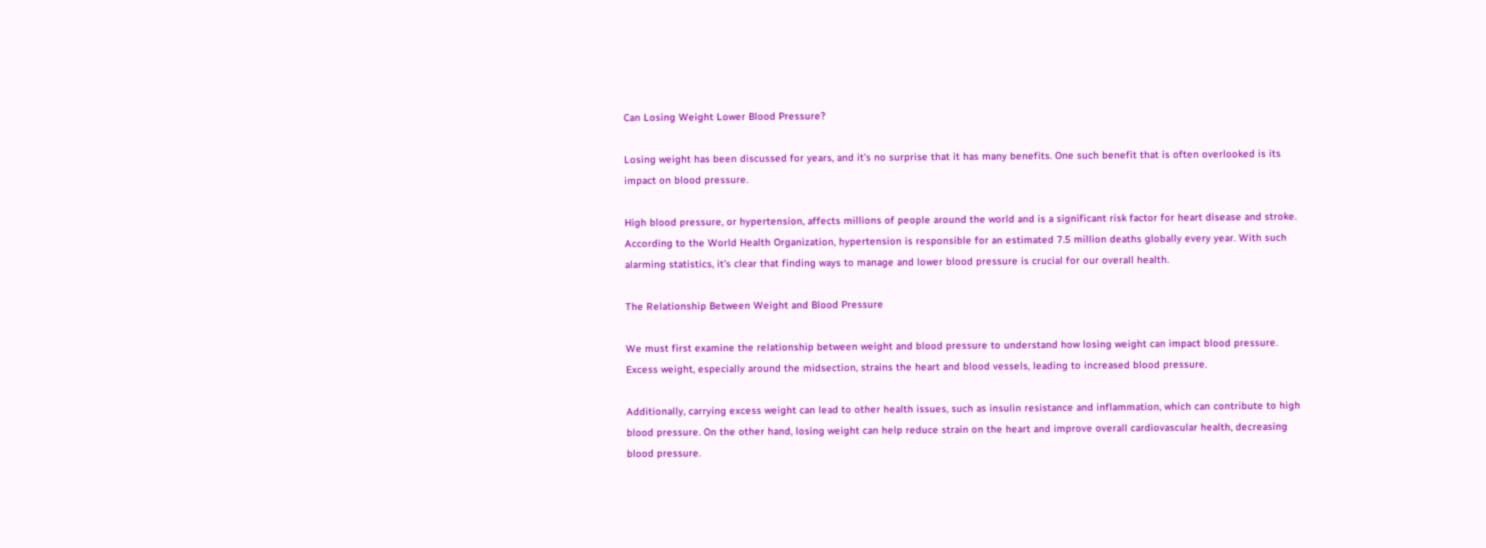Can Losing Weight Lower Blood Pressure?

Losing weight has been discussed for years, and it’s no surprise that it has many benefits. One such benefit that is often overlooked is its impact on blood pressure.

High blood pressure, or hypertension, affects millions of people around the world and is a significant risk factor for heart disease and stroke. According to the World Health Organization, hypertension is responsible for an estimated 7.5 million deaths globally every year. With such alarming statistics, it’s clear that finding ways to manage and lower blood pressure is crucial for our overall health.

The Relationship Between Weight and Blood Pressure

We must first examine the relationship between weight and blood pressure to understand how losing weight can impact blood pressure. Excess weight, especially around the midsection, strains the heart and blood vessels, leading to increased blood pressure.

Additionally, carrying excess weight can lead to other health issues, such as insulin resistance and inflammation, which can contribute to high blood pressure. On the other hand, losing weight can help reduce strain on the heart and improve overall cardiovascular health, decreasing blood pressure.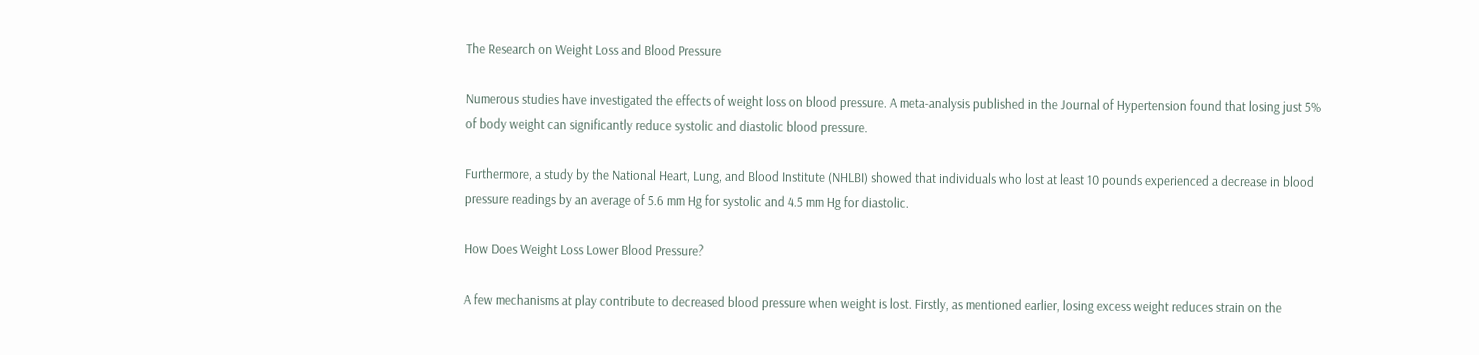The Research on Weight Loss and Blood Pressure

Numerous studies have investigated the effects of weight loss on blood pressure. A meta-analysis published in the Journal of Hypertension found that losing just 5% of body weight can significantly reduce systolic and diastolic blood pressure.

Furthermore, a study by the National Heart, Lung, and Blood Institute (NHLBI) showed that individuals who lost at least 10 pounds experienced a decrease in blood pressure readings by an average of 5.6 mm Hg for systolic and 4.5 mm Hg for diastolic.

How Does Weight Loss Lower Blood Pressure?

A few mechanisms at play contribute to decreased blood pressure when weight is lost. Firstly, as mentioned earlier, losing excess weight reduces strain on the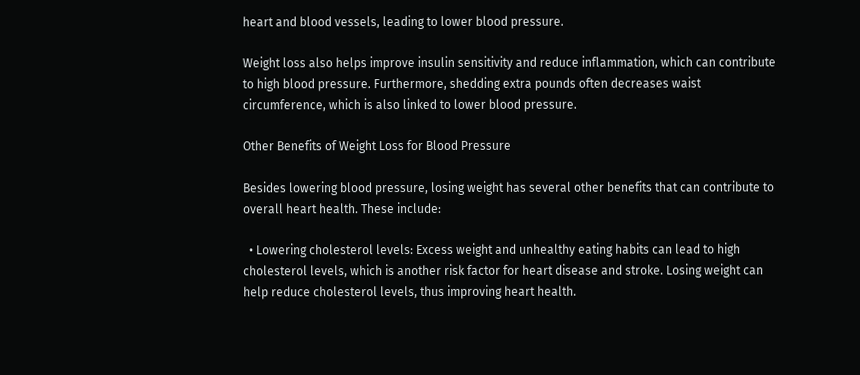heart and blood vessels, leading to lower blood pressure.

Weight loss also helps improve insulin sensitivity and reduce inflammation, which can contribute to high blood pressure. Furthermore, shedding extra pounds often decreases waist circumference, which is also linked to lower blood pressure.

Other Benefits of Weight Loss for Blood Pressure

Besides lowering blood pressure, losing weight has several other benefits that can contribute to overall heart health. These include:

  • Lowering cholesterol levels: Excess weight and unhealthy eating habits can lead to high cholesterol levels, which is another risk factor for heart disease and stroke. Losing weight can help reduce cholesterol levels, thus improving heart health.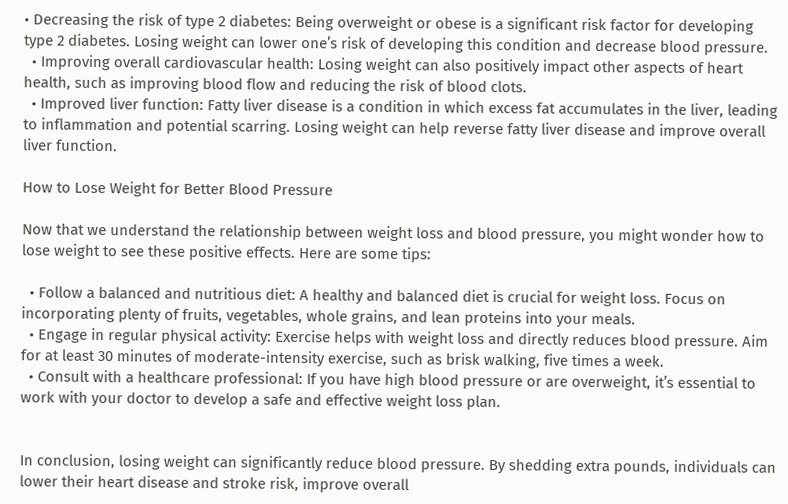• Decreasing the risk of type 2 diabetes: Being overweight or obese is a significant risk factor for developing type 2 diabetes. Losing weight can lower one’s risk of developing this condition and decrease blood pressure.
  • Improving overall cardiovascular health: Losing weight can also positively impact other aspects of heart health, such as improving blood flow and reducing the risk of blood clots.
  • Improved liver function: Fatty liver disease is a condition in which excess fat accumulates in the liver, leading to inflammation and potential scarring. Losing weight can help reverse fatty liver disease and improve overall liver function.

How to Lose Weight for Better Blood Pressure

Now that we understand the relationship between weight loss and blood pressure, you might wonder how to lose weight to see these positive effects. Here are some tips:

  • Follow a balanced and nutritious diet: A healthy and balanced diet is crucial for weight loss. Focus on incorporating plenty of fruits, vegetables, whole grains, and lean proteins into your meals.
  • Engage in regular physical activity: Exercise helps with weight loss and directly reduces blood pressure. Aim for at least 30 minutes of moderate-intensity exercise, such as brisk walking, five times a week.
  • Consult with a healthcare professional: If you have high blood pressure or are overweight, it’s essential to work with your doctor to develop a safe and effective weight loss plan.


In conclusion, losing weight can significantly reduce blood pressure. By shedding extra pounds, individuals can lower their heart disease and stroke risk, improve overall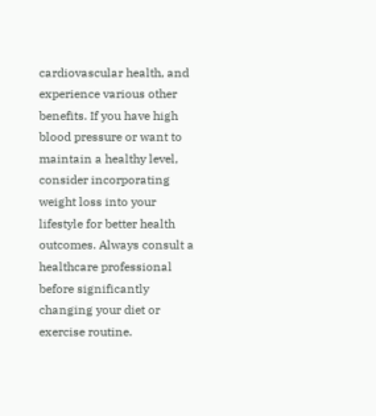cardiovascular health, and experience various other benefits. If you have high blood pressure or want to maintain a healthy level, consider incorporating weight loss into your lifestyle for better health outcomes. Always consult a healthcare professional before significantly changing your diet or exercise routine.